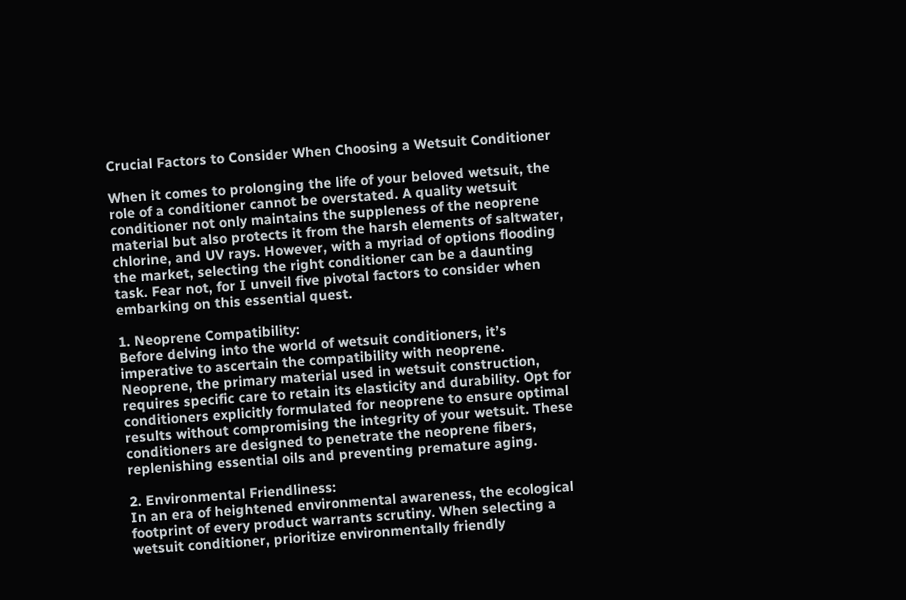Crucial Factors to Consider When Choosing a Wetsuit Conditioner

When it comes to prolonging the life of your beloved wetsuit, the role of a conditioner cannot be overstated. A quality wetsuit conditioner not only maintains the suppleness of the neoprene material but also protects it from the harsh elements of saltwater, chlorine, and UV rays. However, with a myriad of options flooding the market, selecting the right conditioner can be a daunting task. Fear not, for I unveil five pivotal factors to consider when embarking on this essential quest.

1. Neoprene Compatibility:
Before delving into the world of wetsuit conditioners, it’s imperative to ascertain the compatibility with neoprene. Neoprene, the primary material used in wetsuit construction, requires specific care to retain its elasticity and durability. Opt for conditioners explicitly formulated for neoprene to ensure optimal results without compromising the integrity of your wetsuit. These conditioners are designed to penetrate the neoprene fibers, replenishing essential oils and preventing premature aging.

2. Environmental Friendliness:
In an era of heightened environmental awareness, the ecological footprint of every product warrants scrutiny. When selecting a wetsuit conditioner, prioritize environmentally friendly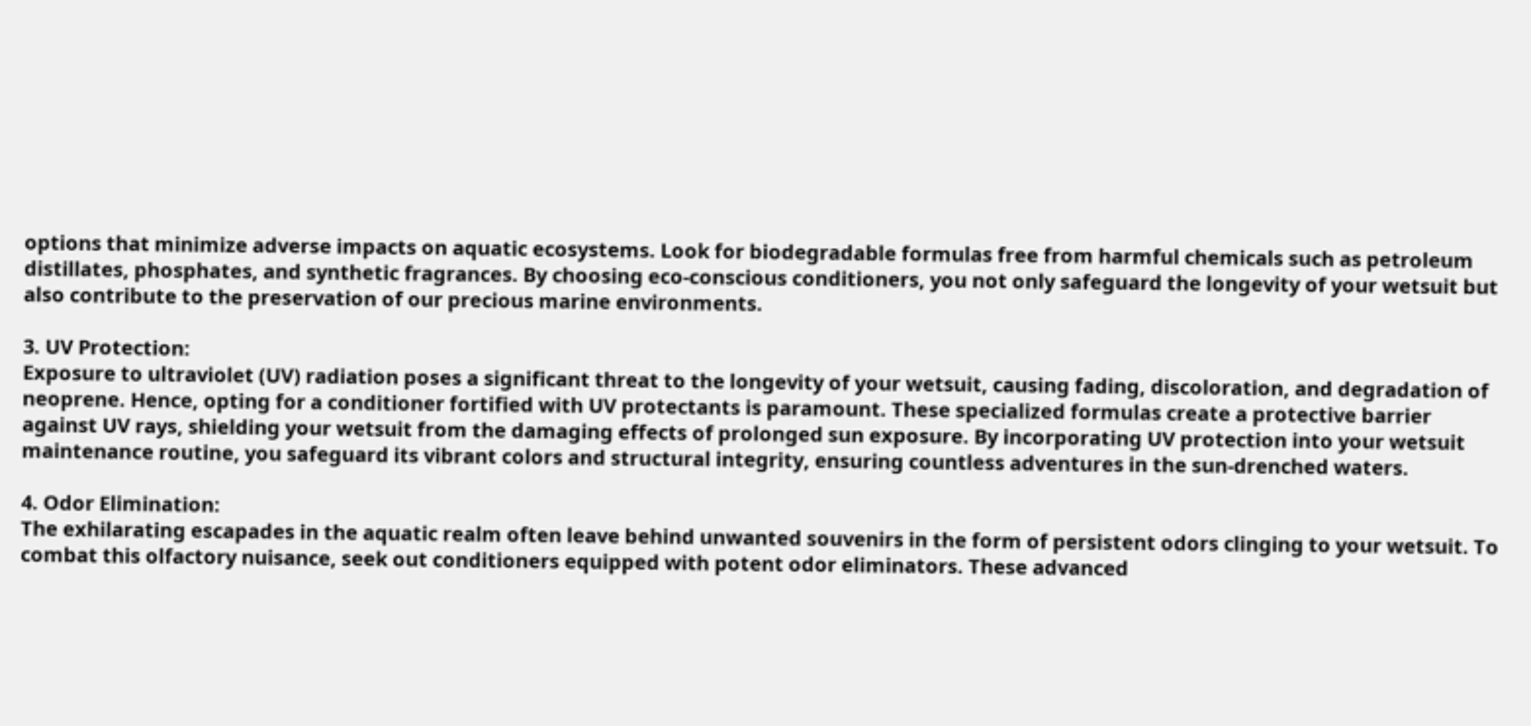options that minimize adverse impacts on aquatic ecosystems. Look for biodegradable formulas free from harmful chemicals such as petroleum distillates, phosphates, and synthetic fragrances. By choosing eco-conscious conditioners, you not only safeguard the longevity of your wetsuit but also contribute to the preservation of our precious marine environments.

3. UV Protection:
Exposure to ultraviolet (UV) radiation poses a significant threat to the longevity of your wetsuit, causing fading, discoloration, and degradation of neoprene. Hence, opting for a conditioner fortified with UV protectants is paramount. These specialized formulas create a protective barrier against UV rays, shielding your wetsuit from the damaging effects of prolonged sun exposure. By incorporating UV protection into your wetsuit maintenance routine, you safeguard its vibrant colors and structural integrity, ensuring countless adventures in the sun-drenched waters.

4. Odor Elimination:
The exhilarating escapades in the aquatic realm often leave behind unwanted souvenirs in the form of persistent odors clinging to your wetsuit. To combat this olfactory nuisance, seek out conditioners equipped with potent odor eliminators. These advanced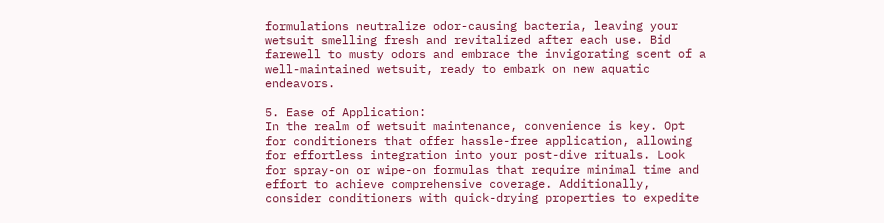formulations neutralize odor-causing bacteria, leaving your wetsuit smelling fresh and revitalized after each use. Bid farewell to musty odors and embrace the invigorating scent of a well-maintained wetsuit, ready to embark on new aquatic endeavors.

5. Ease of Application:
In the realm of wetsuit maintenance, convenience is key. Opt for conditioners that offer hassle-free application, allowing for effortless integration into your post-dive rituals. Look for spray-on or wipe-on formulas that require minimal time and effort to achieve comprehensive coverage. Additionally, consider conditioners with quick-drying properties to expedite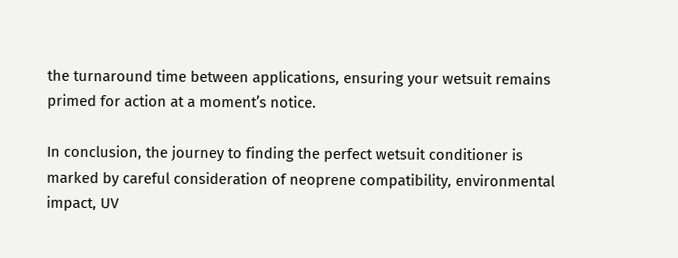the turnaround time between applications, ensuring your wetsuit remains primed for action at a moment’s notice.

In conclusion, the journey to finding the perfect wetsuit conditioner is marked by careful consideration of neoprene compatibility, environmental impact, UV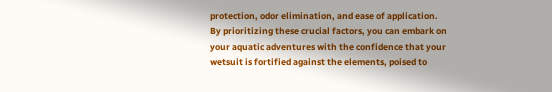protection, odor elimination, and ease of application. By prioritizing these crucial factors, you can embark on your aquatic adventures with the confidence that your wetsuit is fortified against the elements, poised to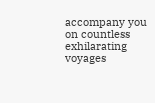accompany you on countless exhilarating voyages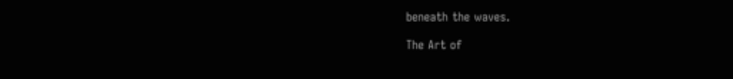beneath the waves.

The Art of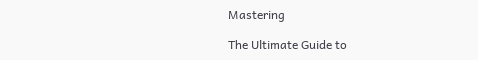Mastering

The Ultimate Guide to